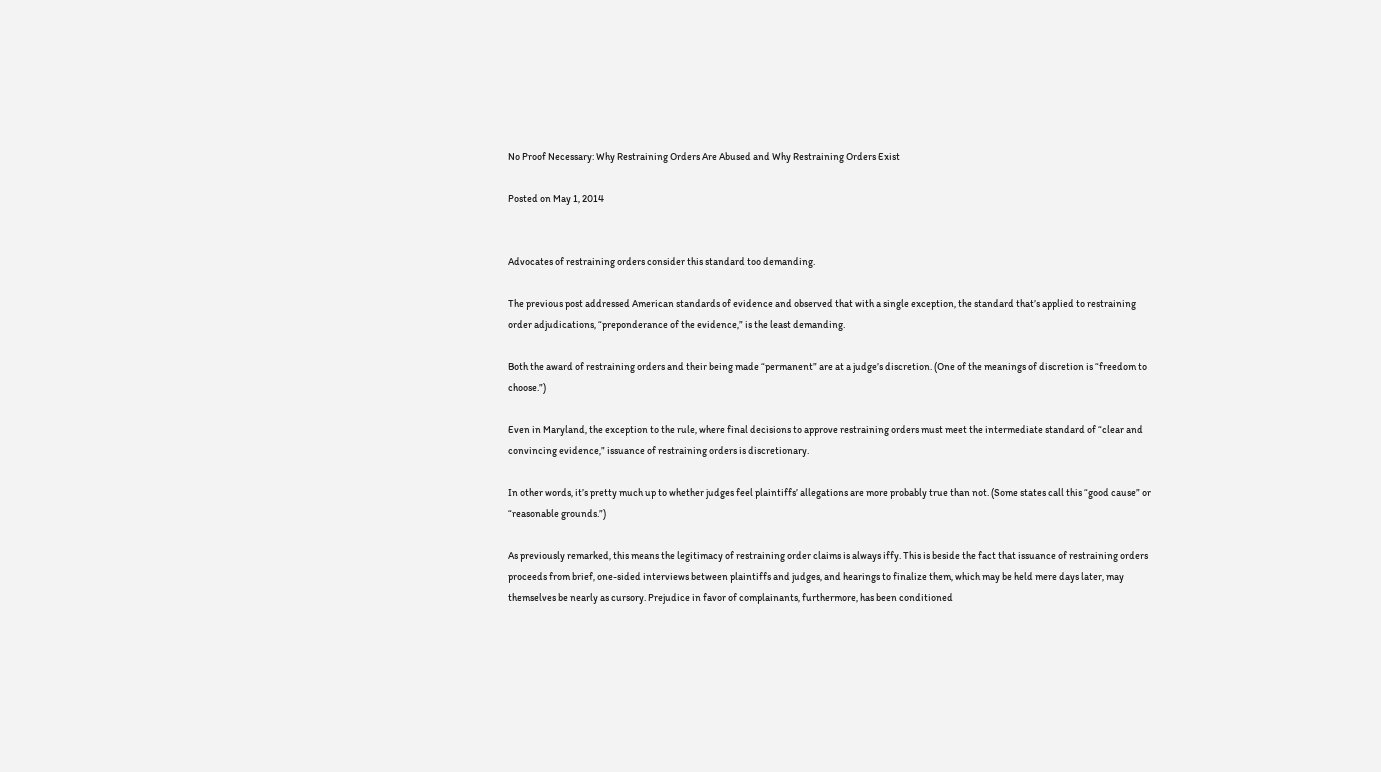No Proof Necessary: Why Restraining Orders Are Abused and Why Restraining Orders Exist

Posted on May 1, 2014


Advocates of restraining orders consider this standard too demanding.

The previous post addressed American standards of evidence and observed that with a single exception, the standard that’s applied to restraining order adjudications, “preponderance of the evidence,” is the least demanding.

Both the award of restraining orders and their being made “permanent” are at a judge’s discretion. (One of the meanings of discretion is “freedom to choose.”)

Even in Maryland, the exception to the rule, where final decisions to approve restraining orders must meet the intermediate standard of “clear and convincing evidence,” issuance of restraining orders is discretionary.

In other words, it’s pretty much up to whether judges feel plaintiffs’ allegations are more probably true than not. (Some states call this “good cause” or “reasonable grounds.”)

As previously remarked, this means the legitimacy of restraining order claims is always iffy. This is beside the fact that issuance of restraining orders proceeds from brief, one-sided interviews between plaintiffs and judges, and hearings to finalize them, which may be held mere days later, may themselves be nearly as cursory. Prejudice in favor of complainants, furthermore, has been conditioned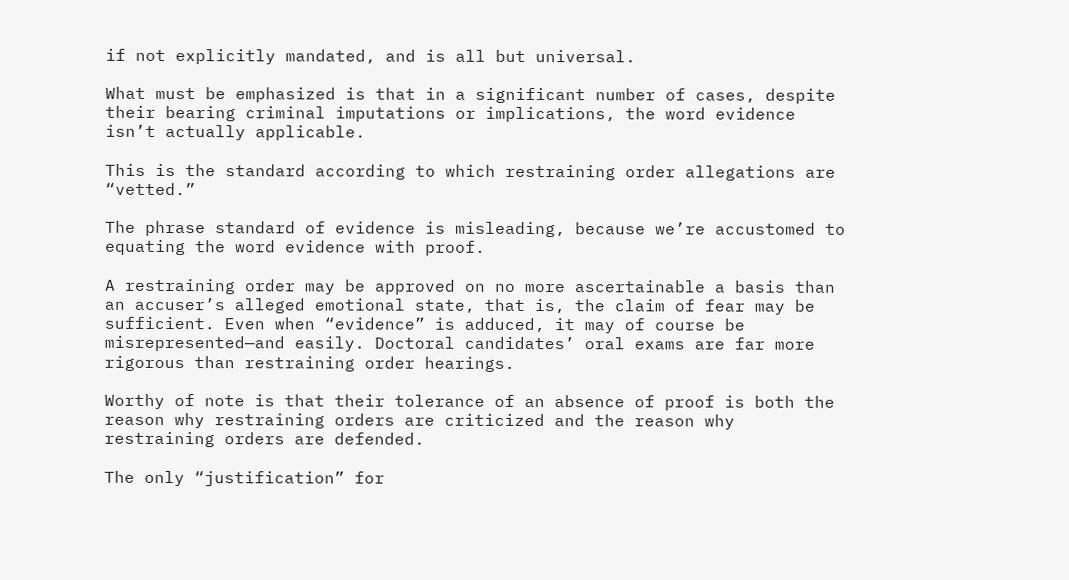if not explicitly mandated, and is all but universal.

What must be emphasized is that in a significant number of cases, despite their bearing criminal imputations or implications, the word evidence isn’t actually applicable.

This is the standard according to which restraining order allegations are “vetted.”

The phrase standard of evidence is misleading, because we’re accustomed to equating the word evidence with proof.

A restraining order may be approved on no more ascertainable a basis than an accuser’s alleged emotional state, that is, the claim of fear may be sufficient. Even when “evidence” is adduced, it may of course be misrepresented—and easily. Doctoral candidates’ oral exams are far more rigorous than restraining order hearings.

Worthy of note is that their tolerance of an absence of proof is both the reason why restraining orders are criticized and the reason why restraining orders are defended.

The only “justification” for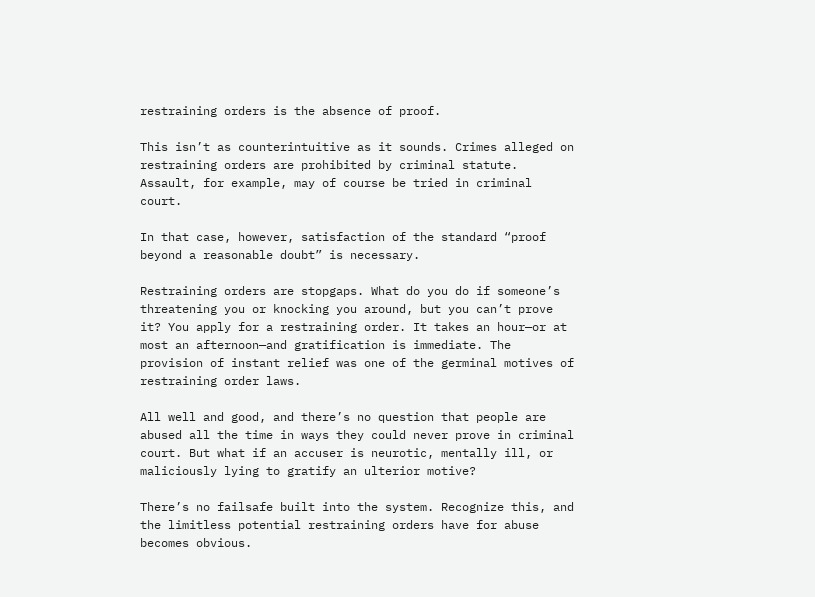restraining orders is the absence of proof.

This isn’t as counterintuitive as it sounds. Crimes alleged on restraining orders are prohibited by criminal statute. Assault, for example, may of course be tried in criminal court.

In that case, however, satisfaction of the standard “proof beyond a reasonable doubt” is necessary.

Restraining orders are stopgaps. What do you do if someone’s threatening you or knocking you around, but you can’t prove it? You apply for a restraining order. It takes an hour—or at most an afternoon—and gratification is immediate. The provision of instant relief was one of the germinal motives of restraining order laws.

All well and good, and there’s no question that people are abused all the time in ways they could never prove in criminal court. But what if an accuser is neurotic, mentally ill, or maliciously lying to gratify an ulterior motive?

There’s no failsafe built into the system. Recognize this, and the limitless potential restraining orders have for abuse becomes obvious.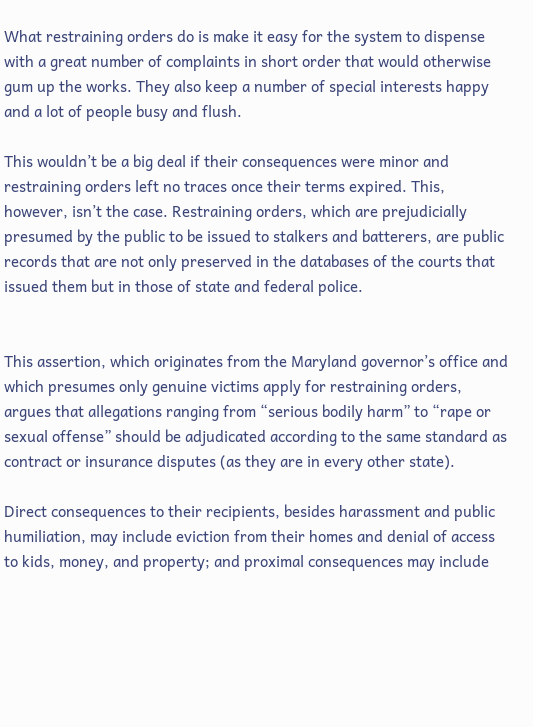What restraining orders do is make it easy for the system to dispense with a great number of complaints in short order that would otherwise gum up the works. They also keep a number of special interests happy and a lot of people busy and flush.

This wouldn’t be a big deal if their consequences were minor and restraining orders left no traces once their terms expired. This, however, isn’t the case. Restraining orders, which are prejudicially presumed by the public to be issued to stalkers and batterers, are public records that are not only preserved in the databases of the courts that issued them but in those of state and federal police.


This assertion, which originates from the Maryland governor’s office and which presumes only genuine victims apply for restraining orders, argues that allegations ranging from “serious bodily harm” to “rape or sexual offense” should be adjudicated according to the same standard as contract or insurance disputes (as they are in every other state).

Direct consequences to their recipients, besides harassment and public humiliation, may include eviction from their homes and denial of access to kids, money, and property; and proximal consequences may include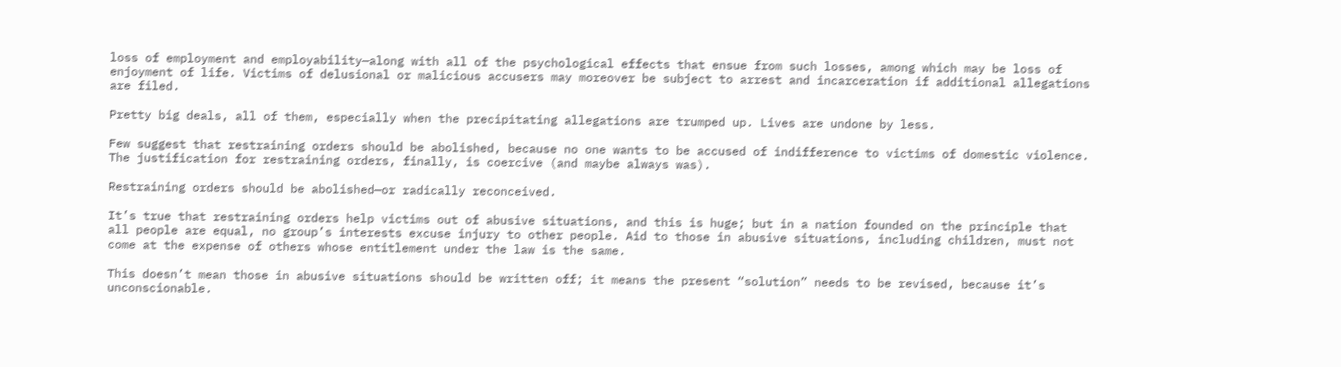loss of employment and employability—along with all of the psychological effects that ensue from such losses, among which may be loss of enjoyment of life. Victims of delusional or malicious accusers may moreover be subject to arrest and incarceration if additional allegations are filed.

Pretty big deals, all of them, especially when the precipitating allegations are trumped up. Lives are undone by less.

Few suggest that restraining orders should be abolished, because no one wants to be accused of indifference to victims of domestic violence. The justification for restraining orders, finally, is coercive (and maybe always was).

Restraining orders should be abolished—or radically reconceived.

It’s true that restraining orders help victims out of abusive situations, and this is huge; but in a nation founded on the principle that all people are equal, no group’s interests excuse injury to other people. Aid to those in abusive situations, including children, must not come at the expense of others whose entitlement under the law is the same.

This doesn’t mean those in abusive situations should be written off; it means the present “solution” needs to be revised, because it’s unconscionable.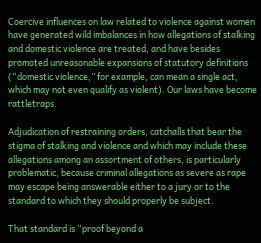Coercive influences on law related to violence against women have generated wild imbalances in how allegations of stalking and domestic violence are treated, and have besides promoted unreasonable expansions of statutory definitions (“domestic violence,” for example, can mean a single act, which may not even qualify as violent). Our laws have become rattletraps.

Adjudication of restraining orders, catchalls that bear the stigma of stalking and violence and which may include these allegations among an assortment of others, is particularly problematic, because criminal allegations as severe as rape may escape being answerable either to a jury or to the standard to which they should properly be subject.

That standard is “proof beyond a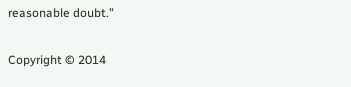reasonable doubt.”

Copyright © 2014